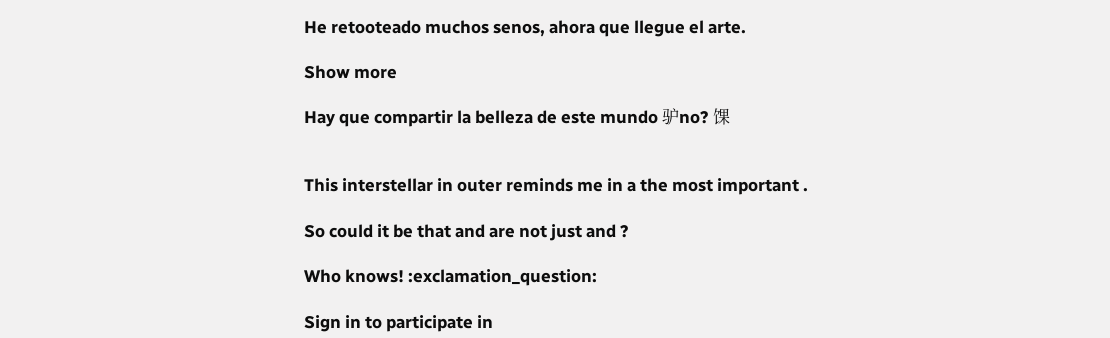He retooteado muchos senos, ahora que llegue el arte.

Show more

Hay que compartir la belleza de este mundo 驴no? 馃


This interstellar in outer reminds me in a the most important .

So could it be that and are not just and ?

Who knows! :exclamation_question:

Sign in to participate in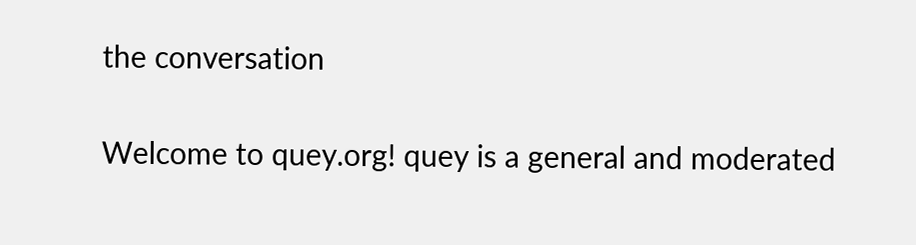the conversation

Welcome to quey.org! quey is a general and moderated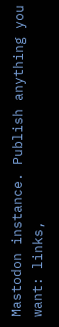Mastodon instance. Publish anything you want: links,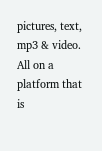pictures, text, mp3 & video. All on a platform that is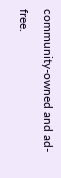community-owned and ad-free.